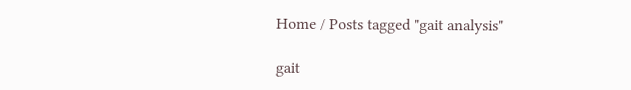Home / Posts tagged "gait analysis"

gait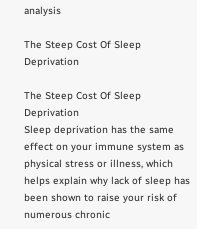analysis

The Steep Cost Of Sleep Deprivation

The Steep Cost Of Sleep Deprivation
Sleep deprivation has the same effect on your immune system as physical stress or illness, which helps explain why lack of sleep has been shown to raise your risk of numerous chronic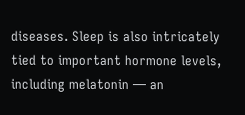diseases. Sleep is also intricately tied to important hormone levels, including melatonin — an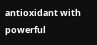antioxidant with powerful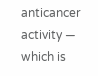anticancer activity — which is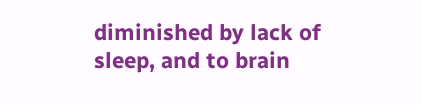diminished by lack of sleep, and to brain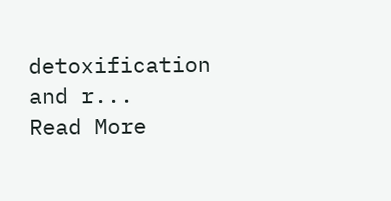detoxification and r...
Read More